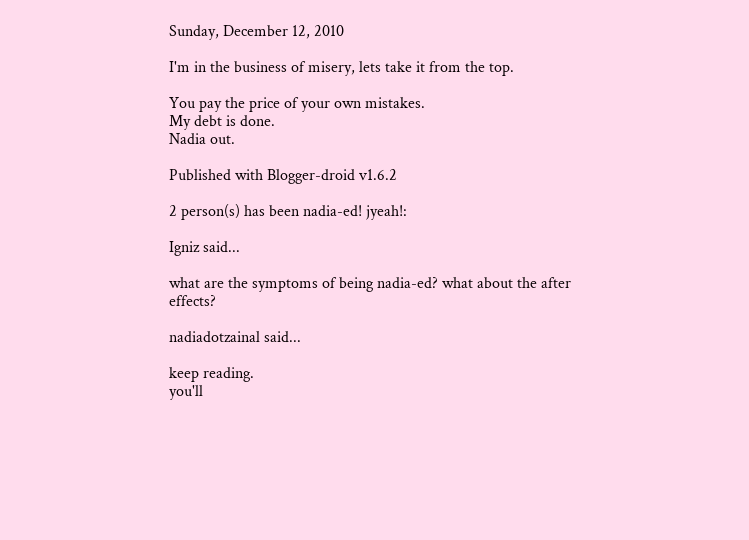Sunday, December 12, 2010

I'm in the business of misery, lets take it from the top.

You pay the price of your own mistakes.
My debt is done.
Nadia out.

Published with Blogger-droid v1.6.2

2 person(s) has been nadia-ed! jyeah!:

Igniz said...

what are the symptoms of being nadia-ed? what about the after effects?

nadiadotzainal said...

keep reading.
you'll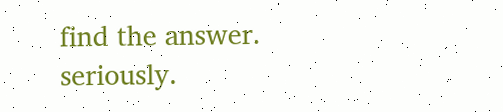find the answer. seriously.